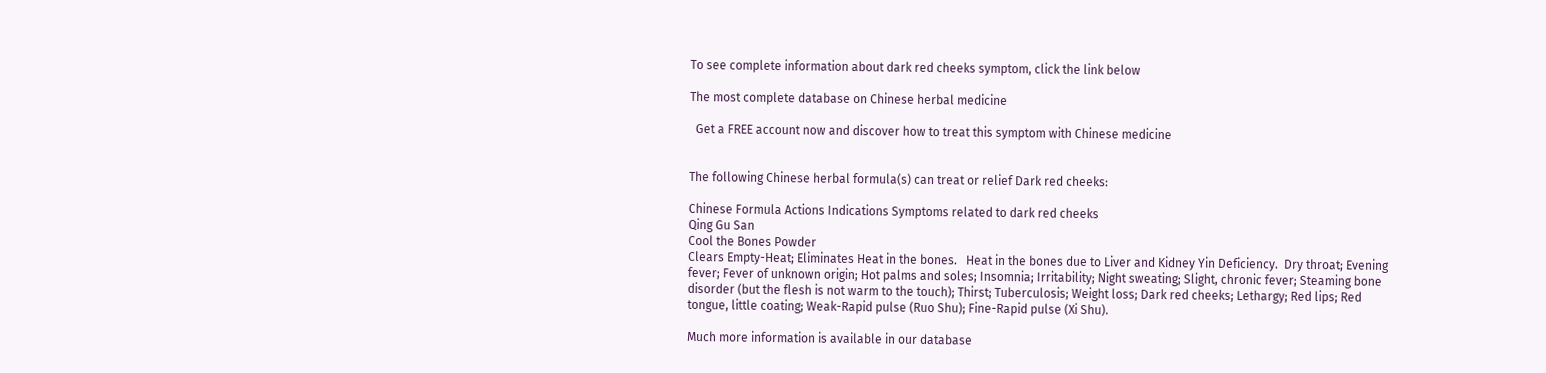To see complete information about dark red cheeks symptom, click the link below

The most complete database on Chinese herbal medicine

  Get a FREE account now and discover how to treat this symptom with Chinese medicine


The following Chinese herbal formula(s) can treat or relief Dark red cheeks:

Chinese Formula Actions Indications Symptoms related to dark red cheeks
Qing Gu San
Cool the Bones Powder
Clears Empty-Heat; Eliminates Heat in the bones.   Heat in the bones due to Liver and Kidney Yin Deficiency.  Dry throat; Evening fever; Fever of unknown origin; Hot palms and soles; Insomnia; Irritability; Night sweating; Slight, chronic fever; Steaming bone disorder (but the flesh is not warm to the touch); Thirst; Tuberculosis; Weight loss; Dark red cheeks; Lethargy; Red lips; Red tongue, little coating; Weak-Rapid pulse (Ruo Shu); Fine-Rapid pulse (Xi Shu).

Much more information is available in our database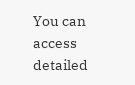You can access detailed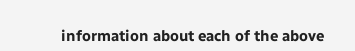information about each of the above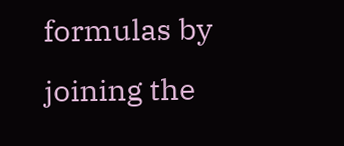formulas by joining the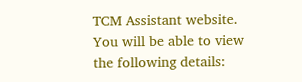TCM Assistant website. You will be able to view the following details: